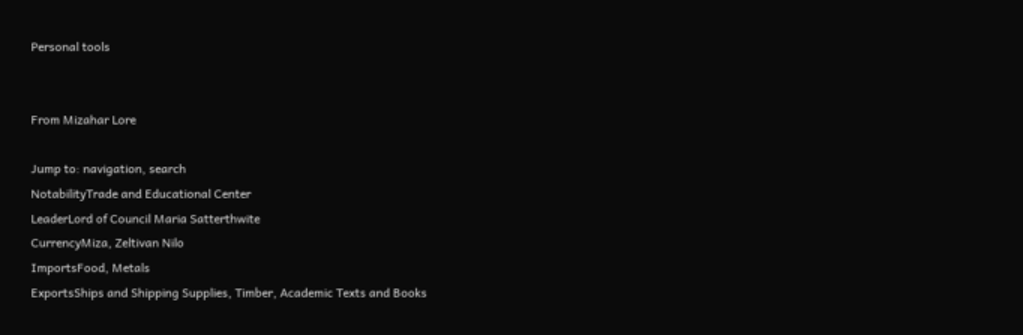Personal tools


From Mizahar Lore

Jump to: navigation, search
NotabilityTrade and Educational Center
LeaderLord of Council Maria Satterthwite
CurrencyMiza, Zeltivan Nilo
ImportsFood, Metals
ExportsShips and Shipping Supplies, Timber, Academic Texts and Books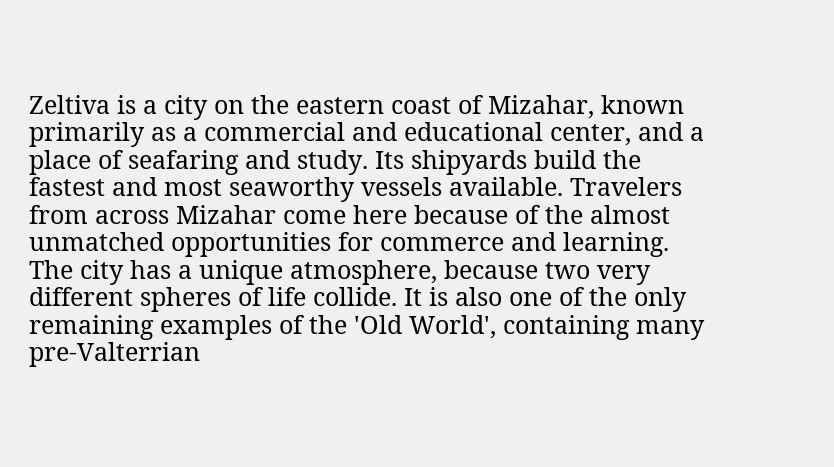Zeltiva is a city on the eastern coast of Mizahar, known primarily as a commercial and educational center, and a place of seafaring and study. Its shipyards build the fastest and most seaworthy vessels available. Travelers from across Mizahar come here because of the almost unmatched opportunities for commerce and learning. The city has a unique atmosphere, because two very different spheres of life collide. It is also one of the only remaining examples of the 'Old World', containing many pre-Valterrian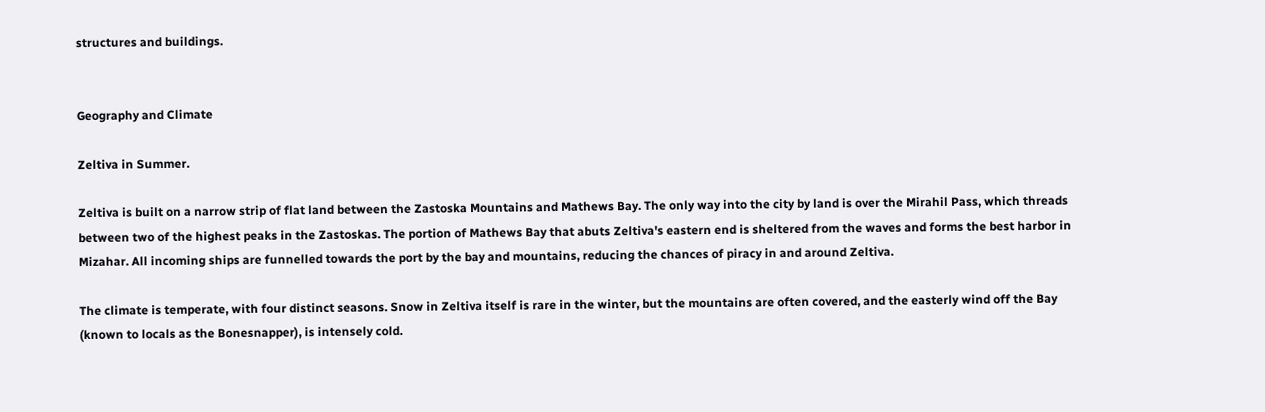structures and buildings.


Geography and Climate

Zeltiva in Summer.

Zeltiva is built on a narrow strip of flat land between the Zastoska Mountains and Mathews Bay. The only way into the city by land is over the Mirahil Pass, which threads between two of the highest peaks in the Zastoskas. The portion of Mathews Bay that abuts Zeltiva's eastern end is sheltered from the waves and forms the best harbor in Mizahar. All incoming ships are funnelled towards the port by the bay and mountains, reducing the chances of piracy in and around Zeltiva.

The climate is temperate, with four distinct seasons. Snow in Zeltiva itself is rare in the winter, but the mountains are often covered, and the easterly wind off the Bay (known to locals as the Bonesnapper), is intensely cold.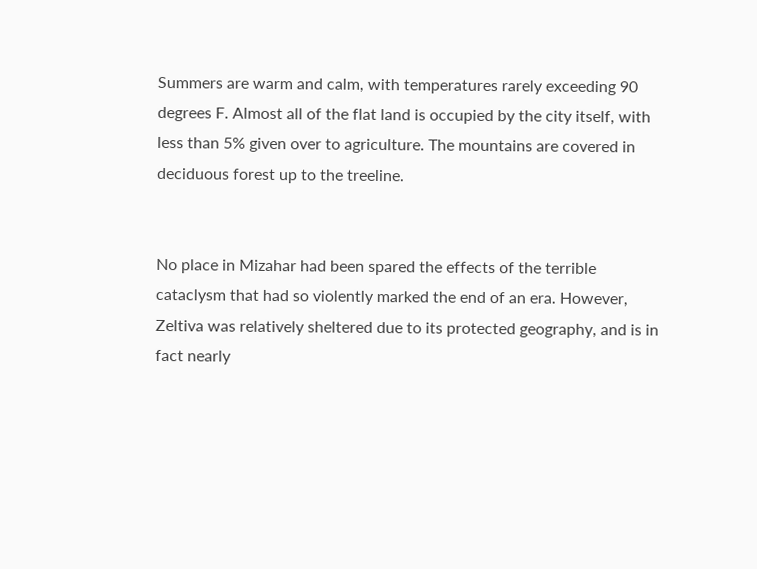Summers are warm and calm, with temperatures rarely exceeding 90 degrees F. Almost all of the flat land is occupied by the city itself, with less than 5% given over to agriculture. The mountains are covered in deciduous forest up to the treeline.


No place in Mizahar had been spared the effects of the terrible cataclysm that had so violently marked the end of an era. However, Zeltiva was relatively sheltered due to its protected geography, and is in fact nearly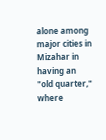alone among major cities in Mizahar in having an "old quarter," where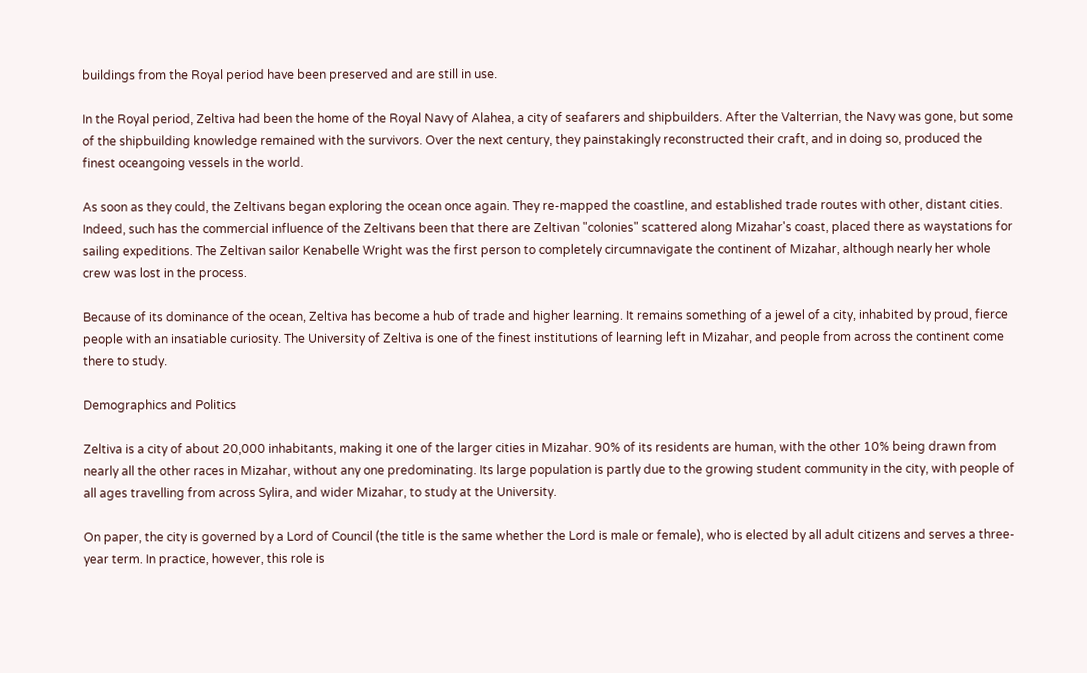buildings from the Royal period have been preserved and are still in use.

In the Royal period, Zeltiva had been the home of the Royal Navy of Alahea, a city of seafarers and shipbuilders. After the Valterrian, the Navy was gone, but some of the shipbuilding knowledge remained with the survivors. Over the next century, they painstakingly reconstructed their craft, and in doing so, produced the finest oceangoing vessels in the world.

As soon as they could, the Zeltivans began exploring the ocean once again. They re-mapped the coastline, and established trade routes with other, distant cities. Indeed, such has the commercial influence of the Zeltivans been that there are Zeltivan "colonies" scattered along Mizahar's coast, placed there as waystations for sailing expeditions. The Zeltivan sailor Kenabelle Wright was the first person to completely circumnavigate the continent of Mizahar, although nearly her whole crew was lost in the process.

Because of its dominance of the ocean, Zeltiva has become a hub of trade and higher learning. It remains something of a jewel of a city, inhabited by proud, fierce people with an insatiable curiosity. The University of Zeltiva is one of the finest institutions of learning left in Mizahar, and people from across the continent come there to study.

Demographics and Politics

Zeltiva is a city of about 20,000 inhabitants, making it one of the larger cities in Mizahar. 90% of its residents are human, with the other 10% being drawn from nearly all the other races in Mizahar, without any one predominating. Its large population is partly due to the growing student community in the city, with people of all ages travelling from across Sylira, and wider Mizahar, to study at the University.

On paper, the city is governed by a Lord of Council (the title is the same whether the Lord is male or female), who is elected by all adult citizens and serves a three-year term. In practice, however, this role is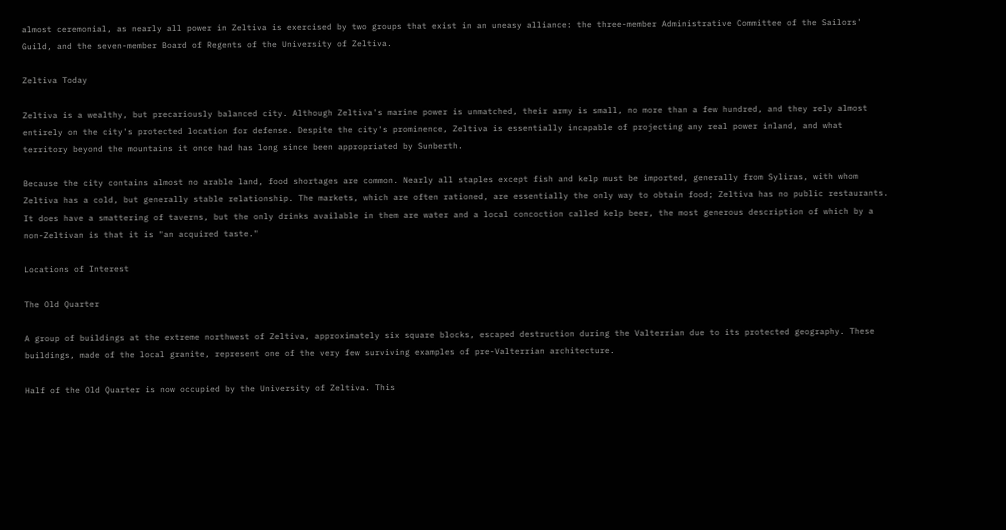almost ceremonial, as nearly all power in Zeltiva is exercised by two groups that exist in an uneasy alliance: the three-member Administrative Committee of the Sailors' Guild, and the seven-member Board of Regents of the University of Zeltiva.

Zeltiva Today

Zeltiva is a wealthy, but precariously balanced city. Although Zeltiva's marine power is unmatched, their army is small, no more than a few hundred, and they rely almost entirely on the city's protected location for defense. Despite the city's prominence, Zeltiva is essentially incapable of projecting any real power inland, and what territory beyond the mountains it once had has long since been appropriated by Sunberth.

Because the city contains almost no arable land, food shortages are common. Nearly all staples except fish and kelp must be imported, generally from Syliras, with whom Zeltiva has a cold, but generally stable relationship. The markets, which are often rationed, are essentially the only way to obtain food; Zeltiva has no public restaurants. It does have a smattering of taverns, but the only drinks available in them are water and a local concoction called kelp beer, the most generous description of which by a non-Zeltivan is that it is "an acquired taste."

Locations of Interest

The Old Quarter

A group of buildings at the extreme northwest of Zeltiva, approximately six square blocks, escaped destruction during the Valterrian due to its protected geography. These buildings, made of the local granite, represent one of the very few surviving examples of pre-Valterrian architecture.

Half of the Old Quarter is now occupied by the University of Zeltiva. This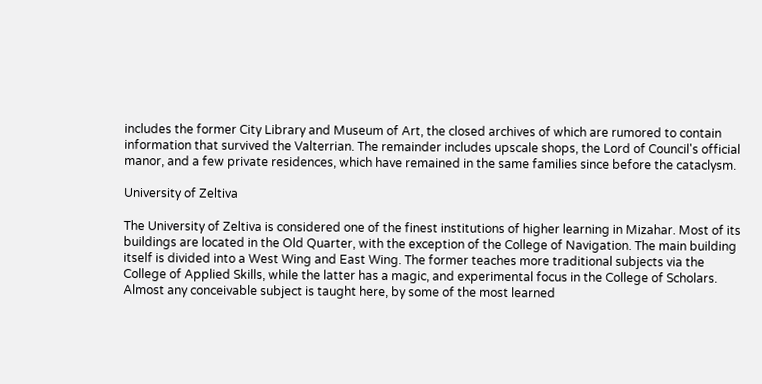includes the former City Library and Museum of Art, the closed archives of which are rumored to contain information that survived the Valterrian. The remainder includes upscale shops, the Lord of Council's official manor, and a few private residences, which have remained in the same families since before the cataclysm.

University of Zeltiva

The University of Zeltiva is considered one of the finest institutions of higher learning in Mizahar. Most of its buildings are located in the Old Quarter, with the exception of the College of Navigation. The main building itself is divided into a West Wing and East Wing. The former teaches more traditional subjects via the College of Applied Skills, while the latter has a magic, and experimental focus in the College of Scholars. Almost any conceivable subject is taught here, by some of the most learned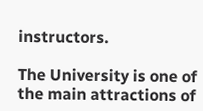instructors.

The University is one of the main attractions of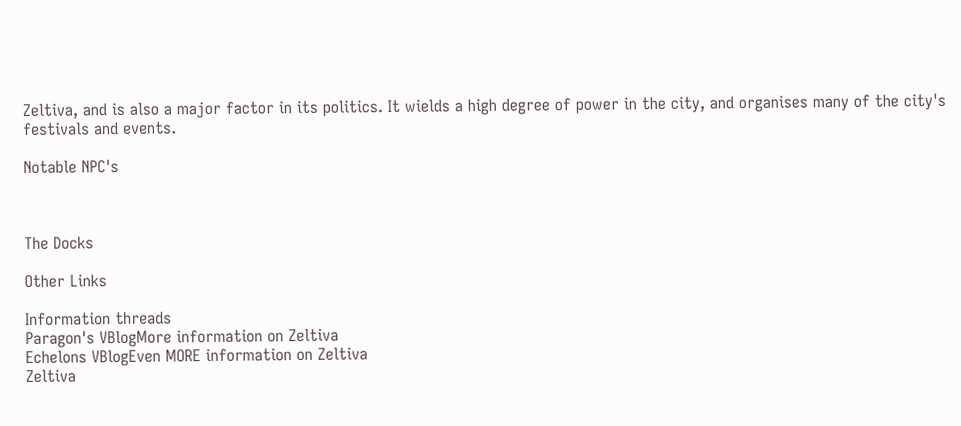Zeltiva, and is also a major factor in its politics. It wields a high degree of power in the city, and organises many of the city's festivals and events.

Notable NPC's



The Docks

Other Links

Information threads
Paragon's VBlogMore information on Zeltiva
Echelons VBlogEven MORE information on Zeltiva
Zeltiva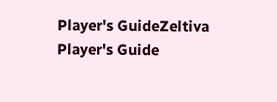Player's GuideZeltiva Player's Guide